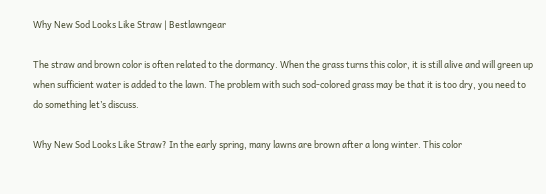Why New Sod Looks Like Straw | Bestlawngear

The straw and brown color is often related to the dormancy. When the grass turns this color, it is still alive and will green up when sufficient water is added to the lawn. The problem with such sod-colored grass may be that it is too dry, you need to do something let’s discuss.

Why New Sod Looks Like Straw? In the early spring, many lawns are brown after a long winter. This color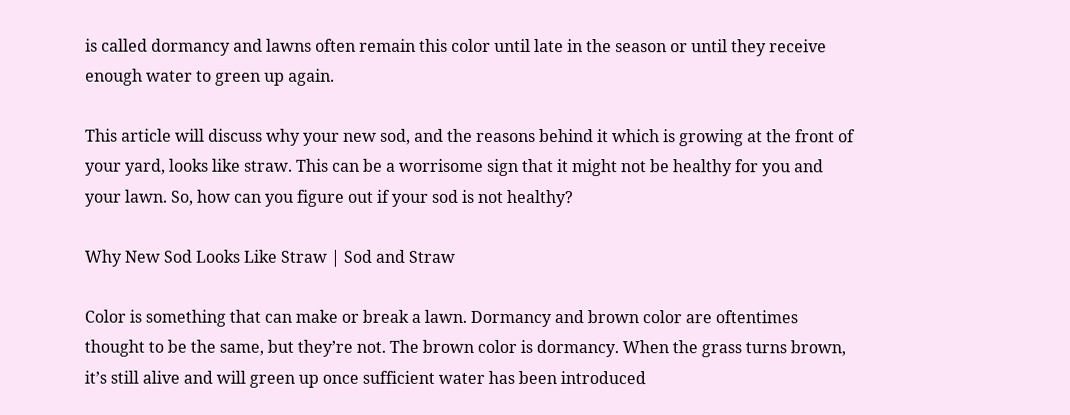is called dormancy and lawns often remain this color until late in the season or until they receive enough water to green up again.

This article will discuss why your new sod, and the reasons behind it which is growing at the front of your yard, looks like straw. This can be a worrisome sign that it might not be healthy for you and your lawn. So, how can you figure out if your sod is not healthy?

Why New Sod Looks Like Straw | Sod and Straw

Color is something that can make or break a lawn. Dormancy and brown color are oftentimes thought to be the same, but they’re not. The brown color is dormancy. When the grass turns brown, it’s still alive and will green up once sufficient water has been introduced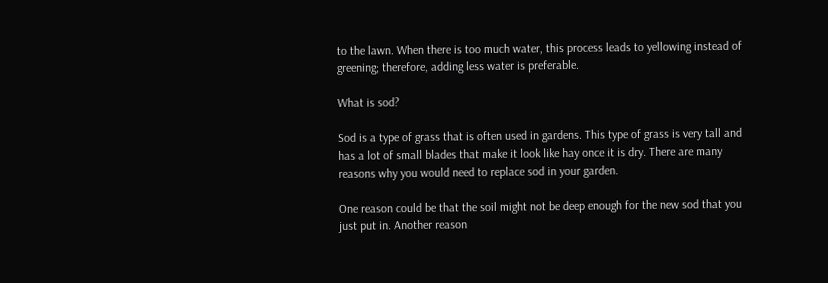to the lawn. When there is too much water, this process leads to yellowing instead of greening; therefore, adding less water is preferable.

What is sod?

Sod is a type of grass that is often used in gardens. This type of grass is very tall and has a lot of small blades that make it look like hay once it is dry. There are many reasons why you would need to replace sod in your garden.

One reason could be that the soil might not be deep enough for the new sod that you just put in. Another reason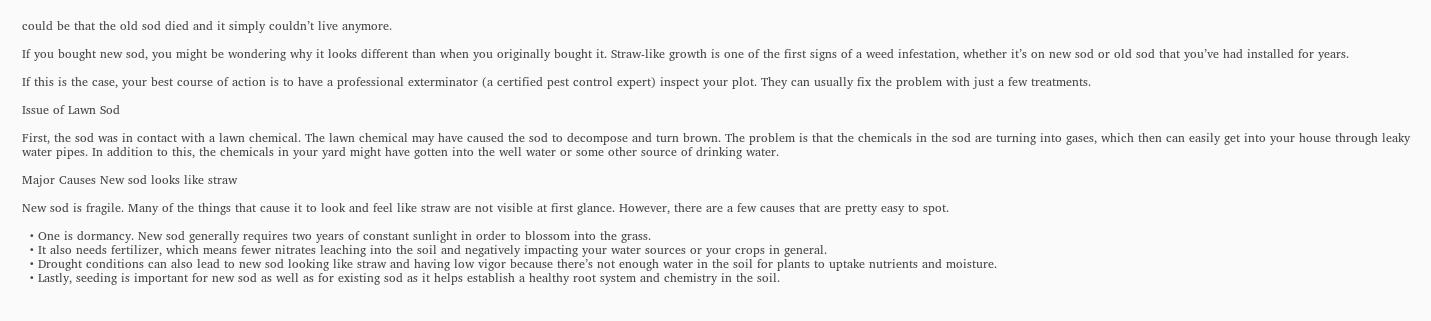could be that the old sod died and it simply couldn’t live anymore.

If you bought new sod, you might be wondering why it looks different than when you originally bought it. Straw-like growth is one of the first signs of a weed infestation, whether it’s on new sod or old sod that you’ve had installed for years.

If this is the case, your best course of action is to have a professional exterminator (a certified pest control expert) inspect your plot. They can usually fix the problem with just a few treatments.

Issue of Lawn Sod

First, the sod was in contact with a lawn chemical. The lawn chemical may have caused the sod to decompose and turn brown. The problem is that the chemicals in the sod are turning into gases, which then can easily get into your house through leaky water pipes. In addition to this, the chemicals in your yard might have gotten into the well water or some other source of drinking water.

Major Causes New sod looks like straw

New sod is fragile. Many of the things that cause it to look and feel like straw are not visible at first glance. However, there are a few causes that are pretty easy to spot.

  • One is dormancy. New sod generally requires two years of constant sunlight in order to blossom into the grass.
  • It also needs fertilizer, which means fewer nitrates leaching into the soil and negatively impacting your water sources or your crops in general.
  • Drought conditions can also lead to new sod looking like straw and having low vigor because there’s not enough water in the soil for plants to uptake nutrients and moisture.
  • Lastly, seeding is important for new sod as well as for existing sod as it helps establish a healthy root system and chemistry in the soil.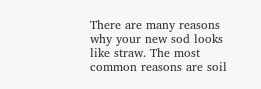There are many reasons why your new sod looks like straw. The most common reasons are soil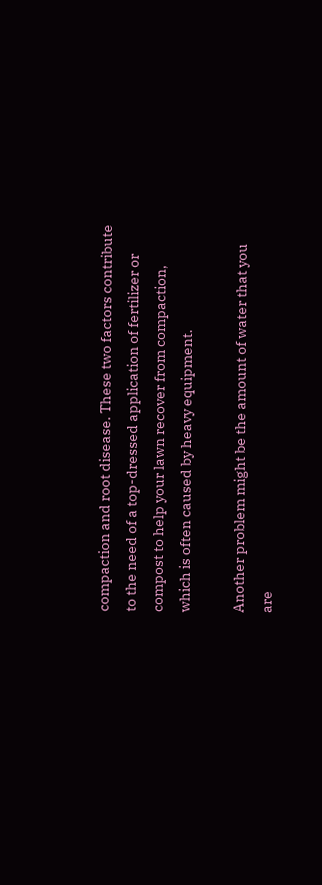compaction and root disease. These two factors contribute to the need of a top-dressed application of fertilizer or compost to help your lawn recover from compaction, which is often caused by heavy equipment.

Another problem might be the amount of water that you are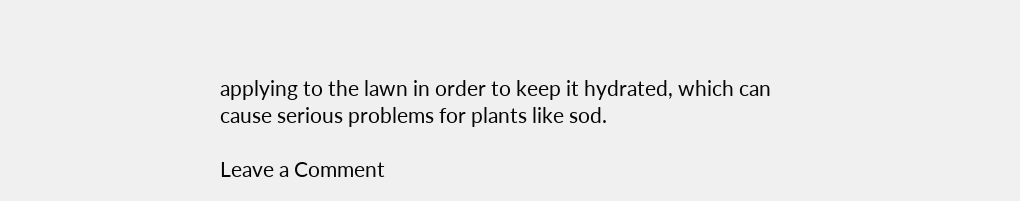applying to the lawn in order to keep it hydrated, which can cause serious problems for plants like sod.

Leave a Comment